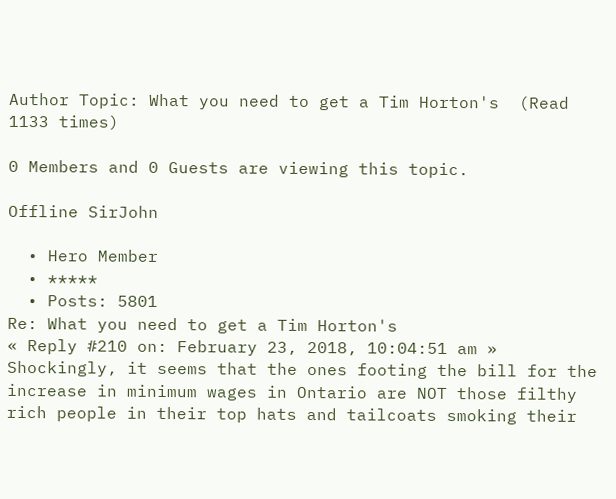Author Topic: What you need to get a Tim Horton's  (Read 1133 times)

0 Members and 0 Guests are viewing this topic.

Offline SirJohn

  • Hero Member
  • *****
  • Posts: 5801
Re: What you need to get a Tim Horton's
« Reply #210 on: February 23, 2018, 10:04:51 am »
Shockingly, it seems that the ones footing the bill for the increase in minimum wages in Ontario are NOT those filthy rich people in their top hats and tailcoats smoking their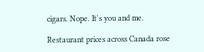cigars. Nope. It's you and me.

Restaurant prices across Canada rose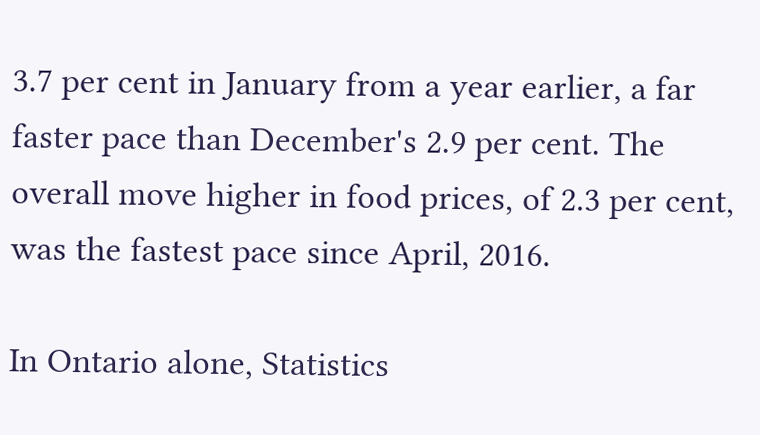3.7 per cent in January from a year earlier, a far faster pace than December's 2.9 per cent. The overall move higher in food prices, of 2.3 per cent, was the fastest pace since April, 2016.

In Ontario alone, Statistics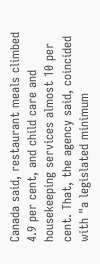Canada said, restaurant meals climbed 4.9 per cent, and child care and housekeeping services almost 10 per cent. That, the agency said, coincided with "a legislated minimum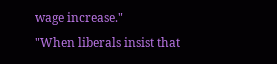wage increase."
"When liberals insist that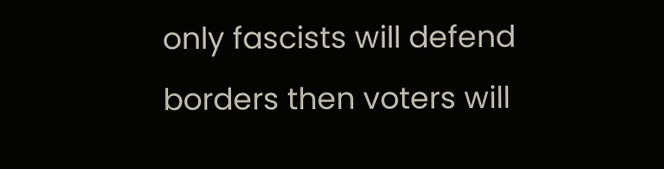only fascists will defend borders then voters will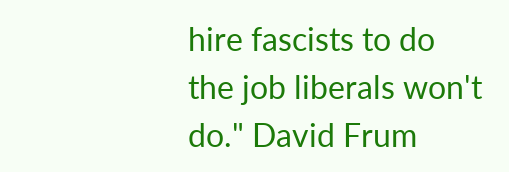hire fascists to do the job liberals won't do." David Frum